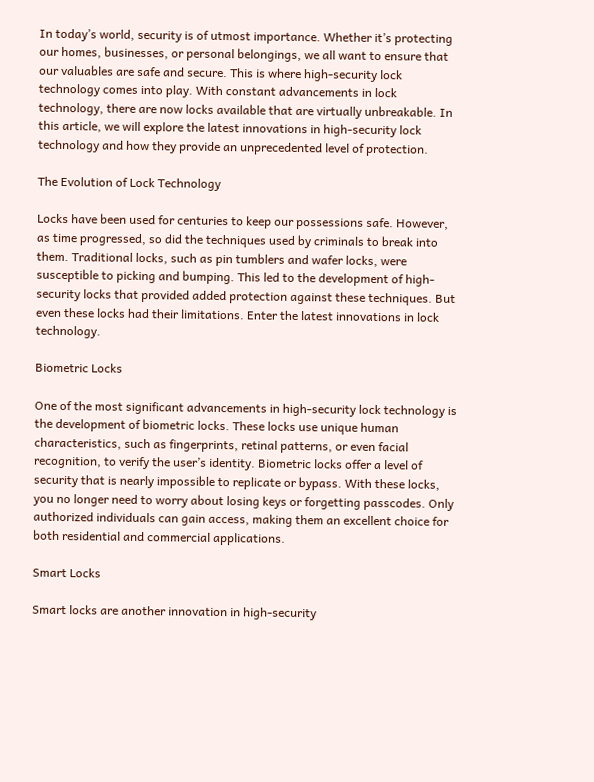In today’s world, security is of utmost importance. Whether it’s protecting our homes, businesses, or personal belongings, we all want to ensure that our valuables are safe and secure. This is where high-security lock technology comes into play. With constant advancements in lock technology, there are now locks available that are virtually unbreakable. In this article, we will explore the latest innovations in high-security lock technology and how they provide an unprecedented level of protection.

The Evolution of Lock Technology

Locks have been used for centuries to keep our possessions safe. However, as time progressed, so did the techniques used by criminals to break into them. Traditional locks, such as pin tumblers and wafer locks, were susceptible to picking and bumping. This led to the development of high-security locks that provided added protection against these techniques. But even these locks had their limitations. Enter the latest innovations in lock technology.

Biometric Locks

One of the most significant advancements in high-security lock technology is the development of biometric locks. These locks use unique human characteristics, such as fingerprints, retinal patterns, or even facial recognition, to verify the user’s identity. Biometric locks offer a level of security that is nearly impossible to replicate or bypass. With these locks, you no longer need to worry about losing keys or forgetting passcodes. Only authorized individuals can gain access, making them an excellent choice for both residential and commercial applications.

Smart Locks

Smart locks are another innovation in high-security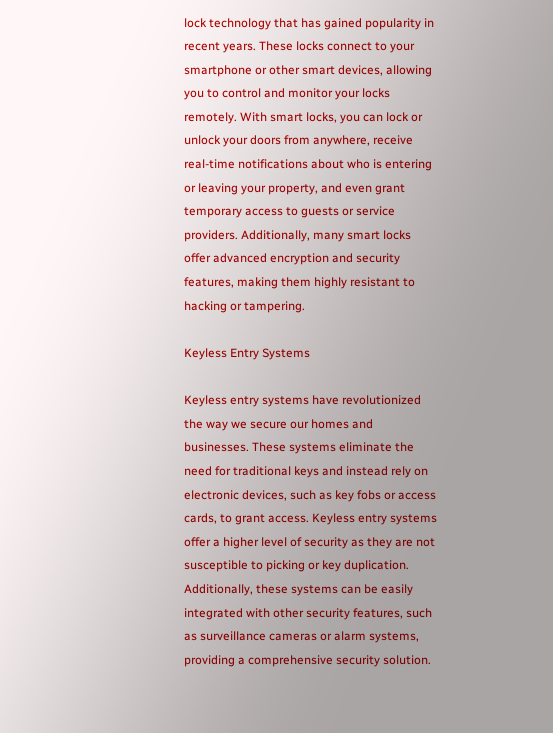lock technology that has gained popularity in recent years. These locks connect to your smartphone or other smart devices, allowing you to control and monitor your locks remotely. With smart locks, you can lock or unlock your doors from anywhere, receive real-time notifications about who is entering or leaving your property, and even grant temporary access to guests or service providers. Additionally, many smart locks offer advanced encryption and security features, making them highly resistant to hacking or tampering.

Keyless Entry Systems

Keyless entry systems have revolutionized the way we secure our homes and businesses. These systems eliminate the need for traditional keys and instead rely on electronic devices, such as key fobs or access cards, to grant access. Keyless entry systems offer a higher level of security as they are not susceptible to picking or key duplication. Additionally, these systems can be easily integrated with other security features, such as surveillance cameras or alarm systems, providing a comprehensive security solution.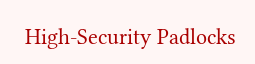High-Security Padlocks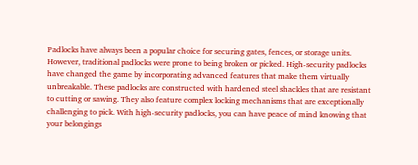Padlocks have always been a popular choice for securing gates, fences, or storage units. However, traditional padlocks were prone to being broken or picked. High-security padlocks have changed the game by incorporating advanced features that make them virtually unbreakable. These padlocks are constructed with hardened steel shackles that are resistant to cutting or sawing. They also feature complex locking mechanisms that are exceptionally challenging to pick. With high-security padlocks, you can have peace of mind knowing that your belongings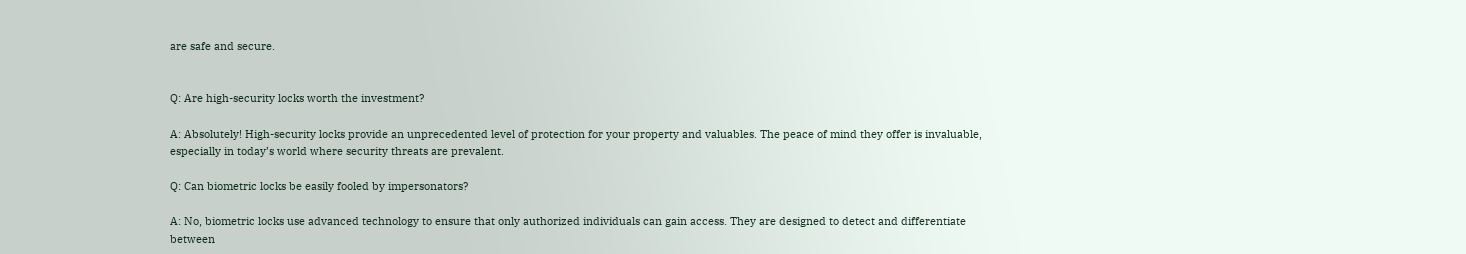are safe and secure.


Q: Are high-security locks worth the investment?

A: Absolutely! High-security locks provide an unprecedented level of protection for your property and valuables. The peace of mind they offer is invaluable, especially in today’s world where security threats are prevalent.

Q: Can biometric locks be easily fooled by impersonators?

A: No, biometric locks use advanced technology to ensure that only authorized individuals can gain access. They are designed to detect and differentiate between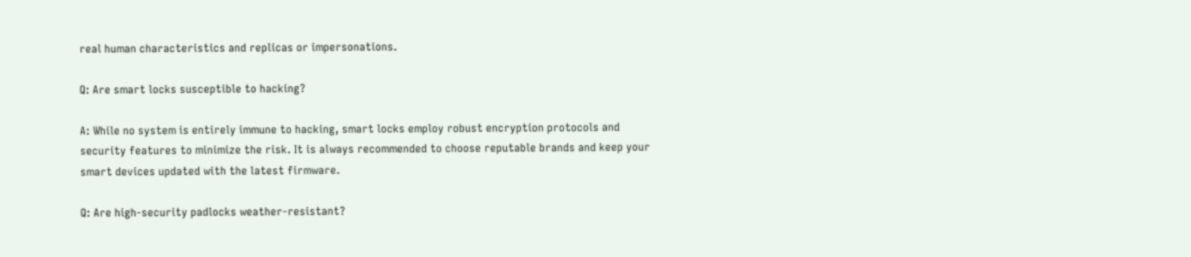real human characteristics and replicas or impersonations.

Q: Are smart locks susceptible to hacking?

A: While no system is entirely immune to hacking, smart locks employ robust encryption protocols and security features to minimize the risk. It is always recommended to choose reputable brands and keep your smart devices updated with the latest firmware.

Q: Are high-security padlocks weather-resistant?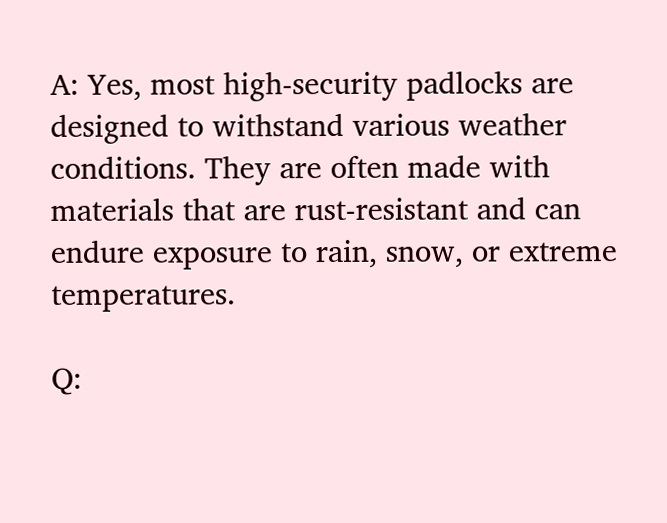A: Yes, most high-security padlocks are designed to withstand various weather conditions. They are often made with materials that are rust-resistant and can endure exposure to rain, snow, or extreme temperatures.

Q: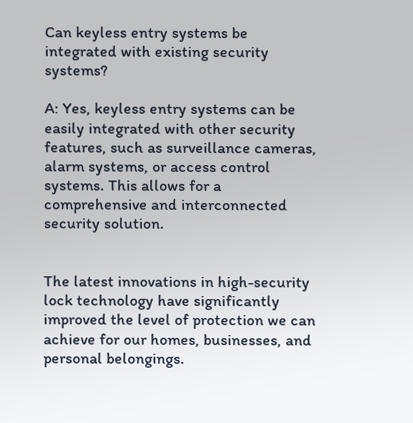Can keyless entry systems be integrated with existing security systems?

A: Yes, keyless entry systems can be easily integrated with other security features, such as surveillance cameras, alarm systems, or access control systems. This allows for a comprehensive and interconnected security solution.


The latest innovations in high-security lock technology have significantly improved the level of protection we can achieve for our homes, businesses, and personal belongings.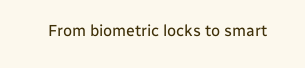From biometric locks to smart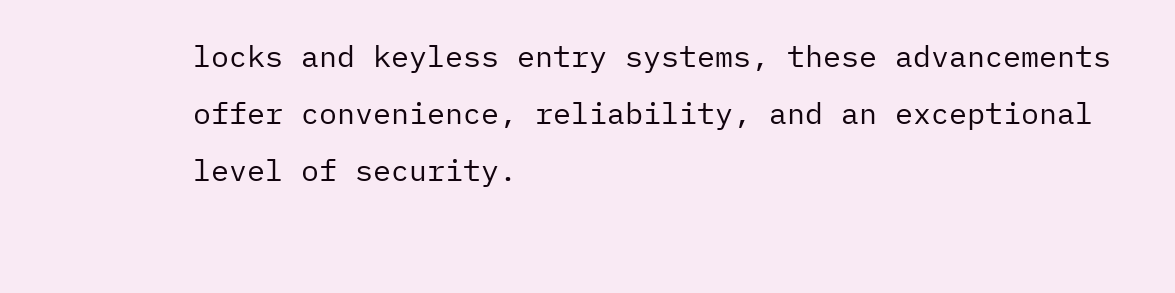locks and keyless entry systems, these advancements offer convenience, reliability, and an exceptional level of security.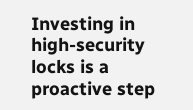Investing in high-security locks is a proactive step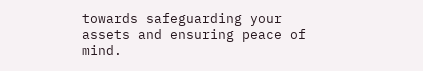towards safeguarding your assets and ensuring peace of mind.